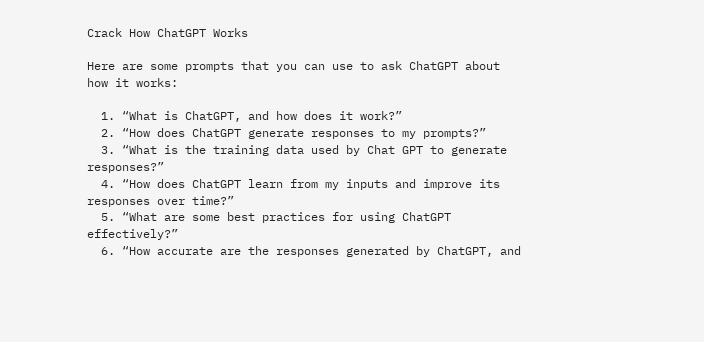Crack How ChatGPT Works

Here are some prompts that you can use to ask ChatGPT about how it works:

  1. “What is ChatGPT, and how does it work?”
  2. “How does ChatGPT generate responses to my prompts?”
  3. “What is the training data used by Chat GPT to generate responses?”
  4. “How does ChatGPT learn from my inputs and improve its responses over time?”
  5. “What are some best practices for using ChatGPT effectively?”
  6. “How accurate are the responses generated by ChatGPT, and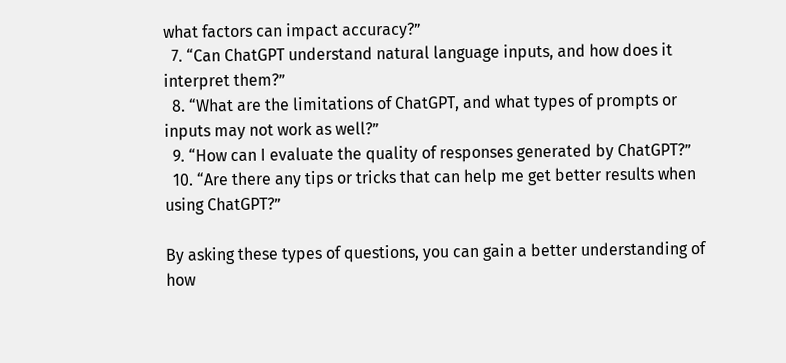what factors can impact accuracy?”
  7. “Can ChatGPT understand natural language inputs, and how does it interpret them?”
  8. “What are the limitations of ChatGPT, and what types of prompts or inputs may not work as well?”
  9. “How can I evaluate the quality of responses generated by ChatGPT?”
  10. “Are there any tips or tricks that can help me get better results when using ChatGPT?”

By asking these types of questions, you can gain a better understanding of how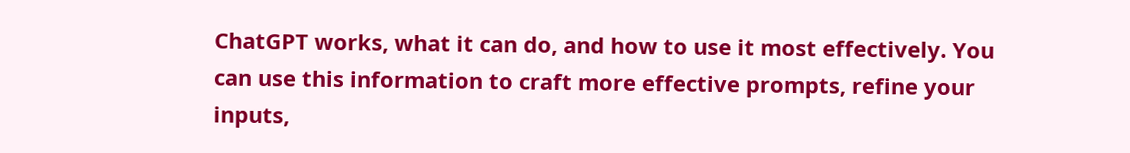ChatGPT works, what it can do, and how to use it most effectively. You can use this information to craft more effective prompts, refine your inputs,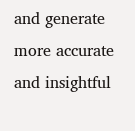and generate more accurate and insightful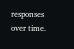responses over time.